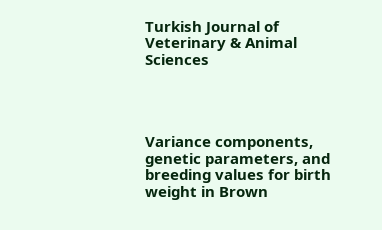Turkish Journal of Veterinary & Animal Sciences




Variance components, genetic parameters, and breeding values for birth weight in Brown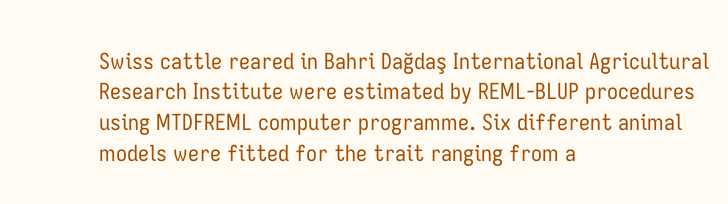Swiss cattle reared in Bahri Dağdaş International Agricultural Research Institute were estimated by REML-BLUP procedures using MTDFREML computer programme. Six different animal models were fitted for the trait ranging from a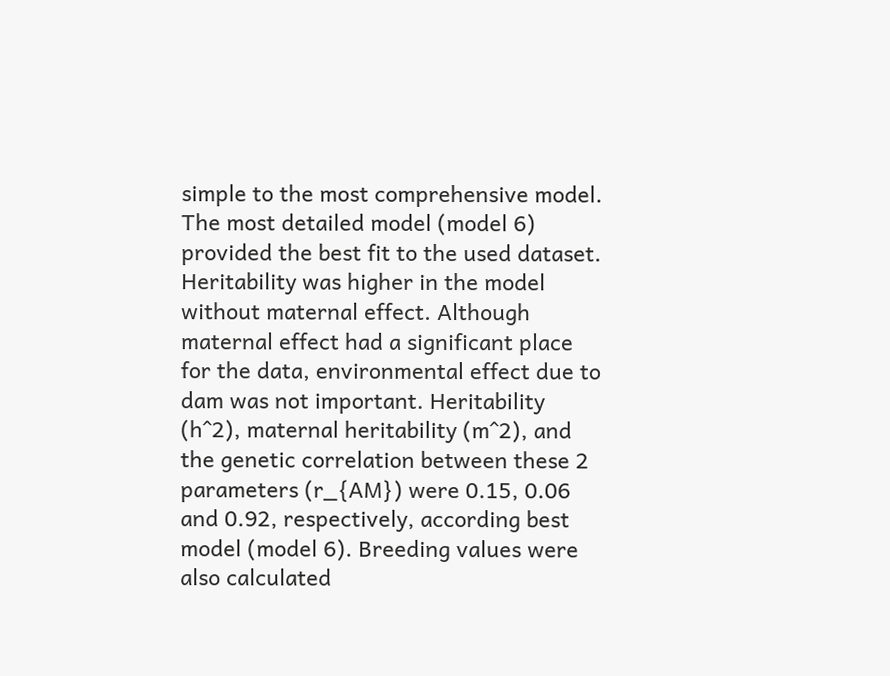simple to the most comprehensive model. The most detailed model (model 6) provided the best fit to the used dataset. Heritability was higher in the model without maternal effect. Although maternal effect had a significant place for the data, environmental effect due to dam was not important. Heritability (h^2), maternal heritability (m^2), and the genetic correlation between these 2 parameters (r_{AM}) were 0.15, 0.06 and 0.92, respectively, according best model (model 6). Breeding values were also calculated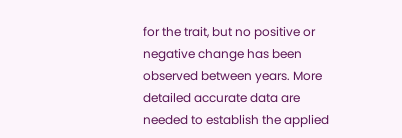for the trait, but no positive or negative change has been observed between years. More detailed accurate data are needed to establish the applied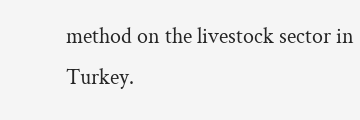method on the livestock sector in Turkey.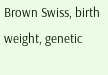Brown Swiss, birth weight, genetic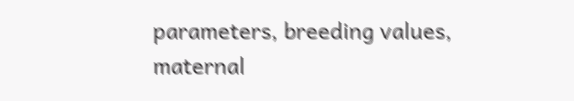parameters, breeding values, maternal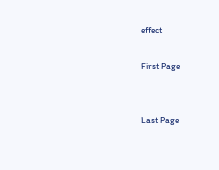effect

First Page


Last Page